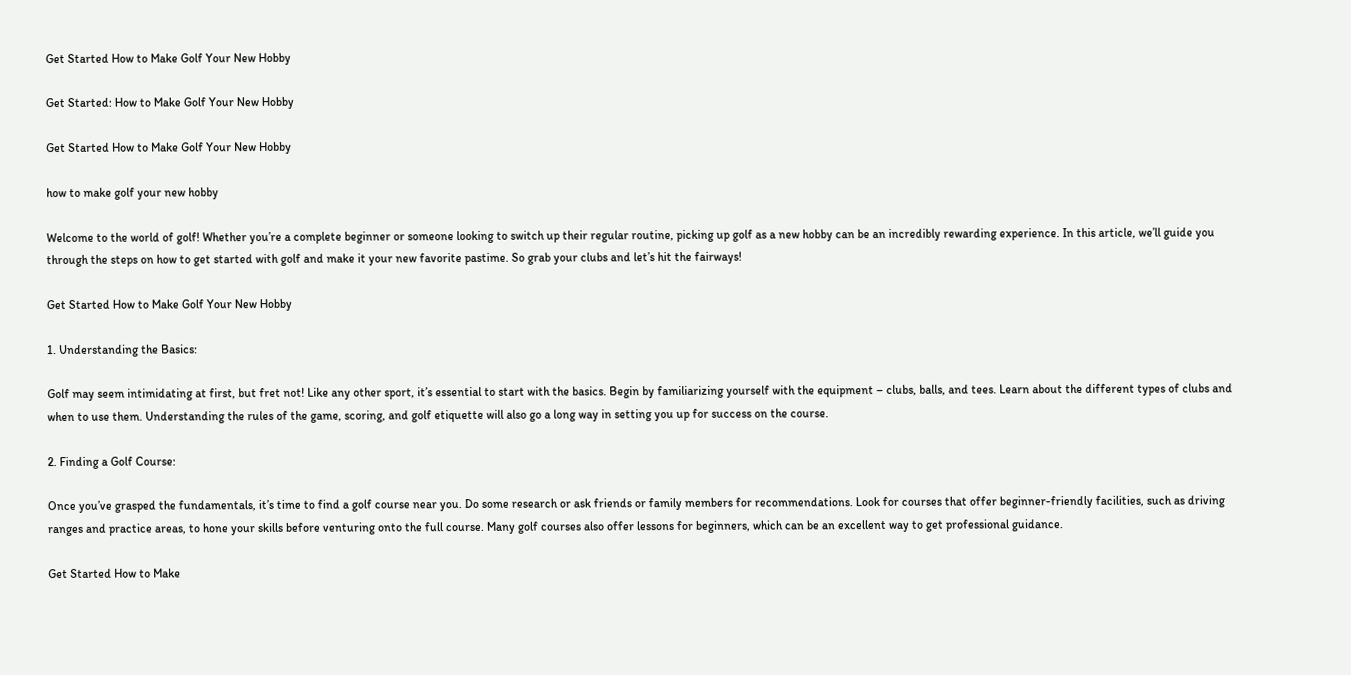Get Started How to Make Golf Your New Hobby

Get Started: How to Make Golf Your New Hobby

Get Started How to Make Golf Your New Hobby

how to make golf your new hobby

Welcome to the world of golf! Whether you’re a complete beginner or someone looking to switch up their regular routine, picking up golf as a new hobby can be an incredibly rewarding experience. In this article, we’ll guide you through the steps on how to get started with golf and make it your new favorite pastime. So grab your clubs and let’s hit the fairways!

Get Started How to Make Golf Your New Hobby

1. Understanding the Basics:

Golf may seem intimidating at first, but fret not! Like any other sport, it’s essential to start with the basics. Begin by familiarizing yourself with the equipment – clubs, balls, and tees. Learn about the different types of clubs and when to use them. Understanding the rules of the game, scoring, and golf etiquette will also go a long way in setting you up for success on the course.

2. Finding a Golf Course:

Once you’ve grasped the fundamentals, it’s time to find a golf course near you. Do some research or ask friends or family members for recommendations. Look for courses that offer beginner-friendly facilities, such as driving ranges and practice areas, to hone your skills before venturing onto the full course. Many golf courses also offer lessons for beginners, which can be an excellent way to get professional guidance.

Get Started How to Make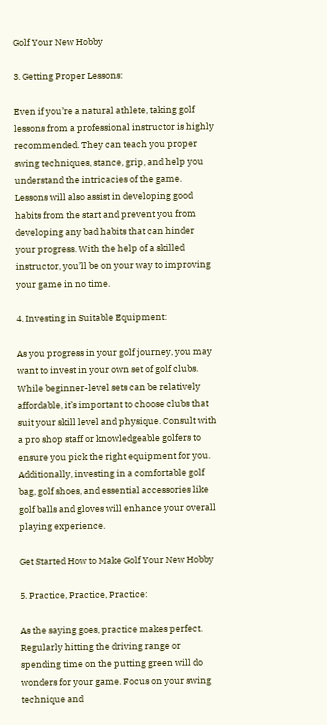Golf Your New Hobby

3. Getting Proper Lessons:

Even if you’re a natural athlete, taking golf lessons from a professional instructor is highly recommended. They can teach you proper swing techniques, stance, grip, and help you understand the intricacies of the game. Lessons will also assist in developing good habits from the start and prevent you from developing any bad habits that can hinder your progress. With the help of a skilled instructor, you’ll be on your way to improving your game in no time.

4. Investing in Suitable Equipment:

As you progress in your golf journey, you may want to invest in your own set of golf clubs. While beginner-level sets can be relatively affordable, it’s important to choose clubs that suit your skill level and physique. Consult with a pro shop staff or knowledgeable golfers to ensure you pick the right equipment for you. Additionally, investing in a comfortable golf bag, golf shoes, and essential accessories like golf balls and gloves will enhance your overall playing experience.

Get Started How to Make Golf Your New Hobby

5. Practice, Practice, Practice:

As the saying goes, practice makes perfect. Regularly hitting the driving range or spending time on the putting green will do wonders for your game. Focus on your swing technique and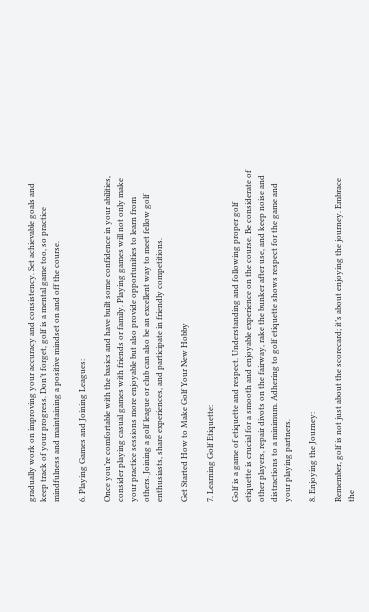gradually work on improving your accuracy and consistency. Set achievable goals and keep track of your progress. Don’t forget, golf is a mental game too, so practice mindfulness and maintaining a positive mindset on and off the course.

6. Playing Games and Joining Leagues:

Once you’re comfortable with the basics and have built some confidence in your abilities, consider playing casual games with friends or family. Playing games will not only make your practice sessions more enjoyable but also provide opportunities to learn from others. Joining a golf league or club can also be an excellent way to meet fellow golf enthusiasts, share experiences, and participate in friendly competitions.

Get Started How to Make Golf Your New Hobby

7. Learning Golf Etiquette:

Golf is a game of etiquette and respect. Understanding and following proper golf etiquette is crucial for a smooth and enjoyable experience on the course. Be considerate of other players, repair divots on the fairway, rake the bunker after use, and keep noise and distractions to a minimum. Adhering to golf etiquette shows respect for the game and your playing partners.

8. Enjoying the Journey:

Remember, golf is not just about the scorecard; it’s about enjoying the journey. Embrace the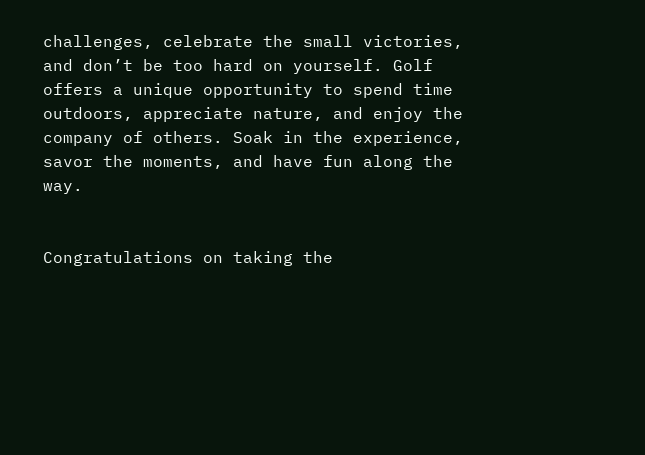challenges, celebrate the small victories, and don’t be too hard on yourself. Golf offers a unique opportunity to spend time outdoors, appreciate nature, and enjoy the company of others. Soak in the experience, savor the moments, and have fun along the way.


Congratulations on taking the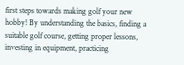first steps towards making golf your new hobby! By understanding the basics, finding a suitable golf course, getting proper lessons, investing in equipment, practicing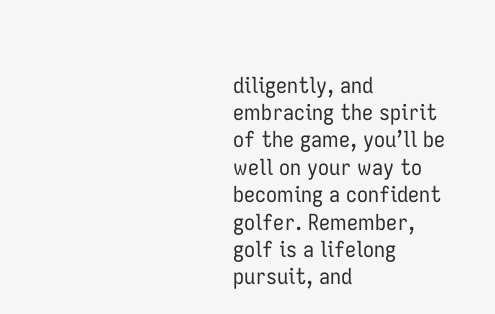diligently, and embracing the spirit of the game, you’ll be well on your way to becoming a confident golfer. Remember, golf is a lifelong pursuit, and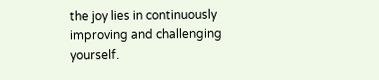the joy lies in continuously improving and challenging yourself.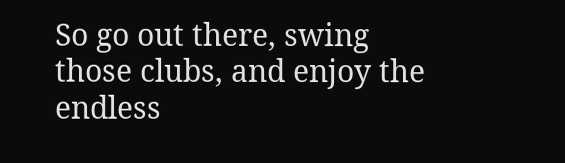So go out there, swing those clubs, and enjoy the endless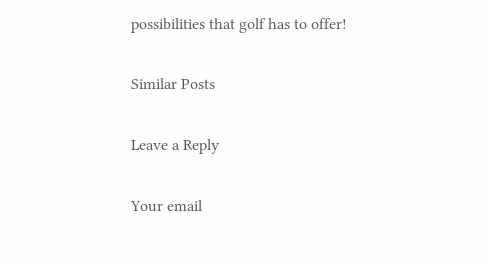possibilities that golf has to offer!

Similar Posts

Leave a Reply

Your email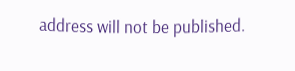address will not be published.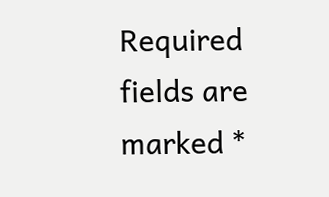Required fields are marked *